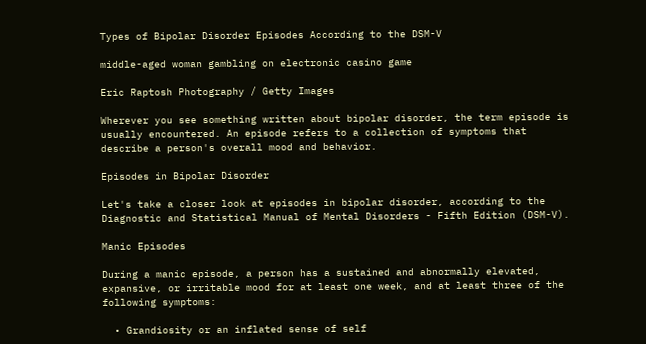Types of Bipolar Disorder Episodes According to the DSM-V

middle-aged woman gambling on electronic casino game

Eric Raptosh Photography / Getty Images

Wherever you see something written about bipolar disorder, the term episode is usually encountered. An episode refers to a collection of symptoms that describe a person's overall mood and behavior.

Episodes in Bipolar Disorder

Let's take a closer look at episodes in bipolar disorder, according to the Diagnostic and Statistical Manual of Mental Disorders - Fifth Edition (DSM-V).

Manic Episodes

During a manic episode, a person has a sustained and abnormally elevated, expansive, or irritable mood for at least one week, and at least three of the following symptoms:

  • Grandiosity or an inflated sense of self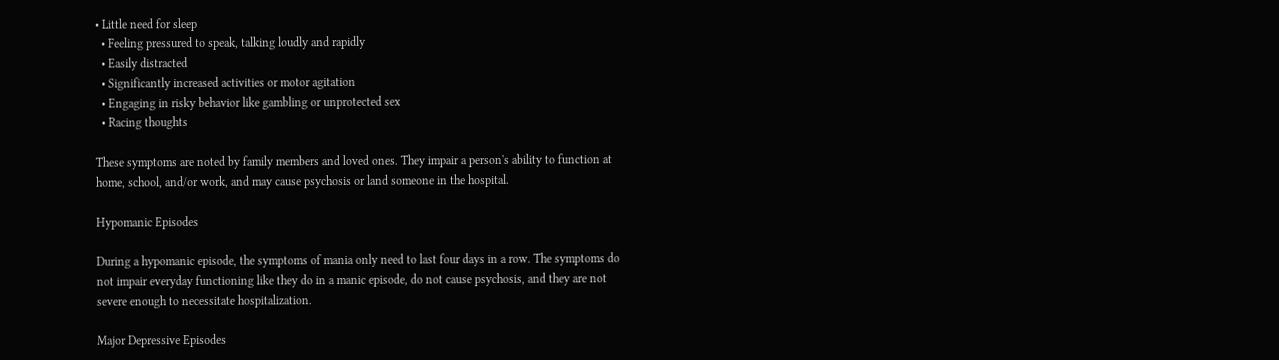• Little need for sleep
  • Feeling pressured to speak, talking loudly and rapidly
  • Easily distracted
  • Significantly increased activities or motor agitation
  • Engaging in risky behavior like gambling or unprotected sex
  • Racing thoughts

These symptoms are noted by family members and loved ones. They impair a person's ability to function at home, school, and/or work, and may cause psychosis or land someone in the hospital.

Hypomanic Episodes

During a hypomanic episode, the symptoms of mania only need to last four days in a row. The symptoms do not impair everyday functioning like they do in a manic episode, do not cause psychosis, and they are not severe enough to necessitate hospitalization.

Major Depressive Episodes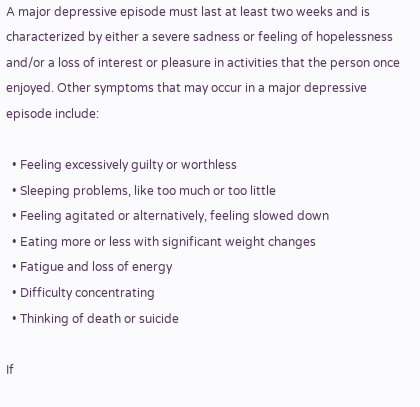A major depressive episode must last at least two weeks and is characterized by either a severe sadness or feeling of hopelessness and/or a loss of interest or pleasure in activities that the person once enjoyed. Other symptoms that may occur in a major depressive episode include:

  • Feeling excessively guilty or worthless
  • Sleeping problems, like too much or too little
  • Feeling agitated or alternatively, feeling slowed down
  • Eating more or less with significant weight changes
  • Fatigue and loss of energy
  • Difficulty concentrating
  • Thinking of death or suicide

If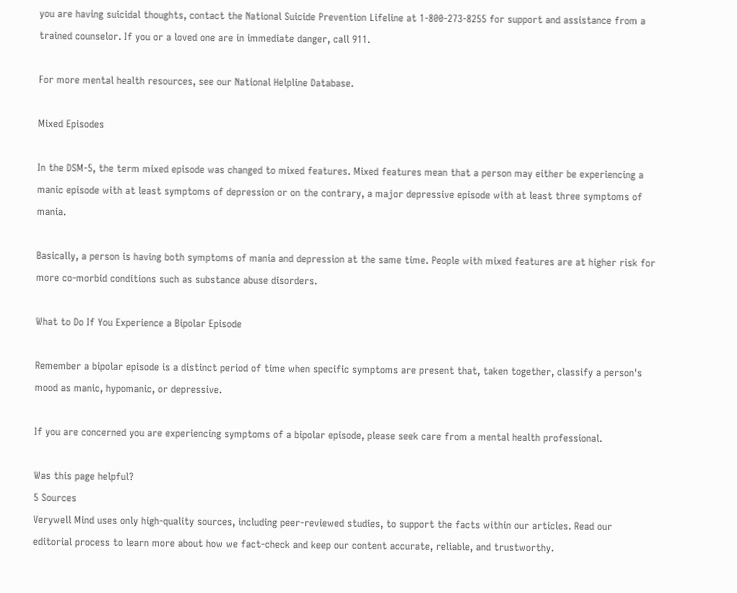you are having suicidal thoughts, contact the National Suicide Prevention Lifeline at 1-800-273-8255 for support and assistance from a trained counselor. If you or a loved one are in immediate danger, call 911.

For more mental health resources, see our National Helpline Database.

Mixed Episodes

In the DSM-5, the term mixed episode was changed to mixed features. Mixed features mean that a person may either be experiencing a manic episode with at least symptoms of depression or on the contrary, a major depressive episode with at least three symptoms of mania.

Basically, a person is having both symptoms of mania and depression at the same time. People with mixed features are at higher risk for more co-morbid conditions such as substance abuse disorders.

What to Do If You Experience a Bipolar Episode

Remember a bipolar episode is a distinct period of time when specific symptoms are present that, taken together, classify a person's mood as manic, hypomanic, or depressive.

If you are concerned you are experiencing symptoms of a bipolar episode, please seek care from a mental health professional.

Was this page helpful?
5 Sources
Verywell Mind uses only high-quality sources, including peer-reviewed studies, to support the facts within our articles. Read our editorial process to learn more about how we fact-check and keep our content accurate, reliable, and trustworthy.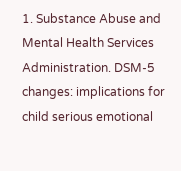1. Substance Abuse and Mental Health Services Administration. DSM-5 changes: implications for child serious emotional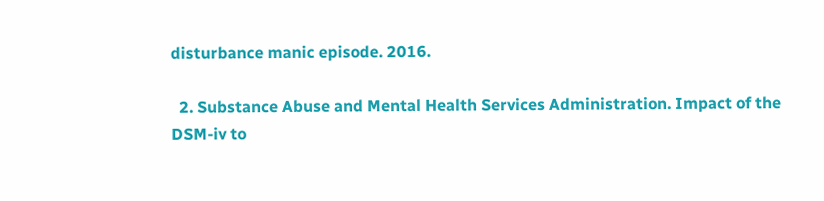disturbance manic episode. 2016.

  2. Substance Abuse and Mental Health Services Administration. Impact of the DSM-iv to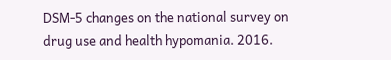DSM-5 changes on the national survey on drug use and health hypomania. 2016.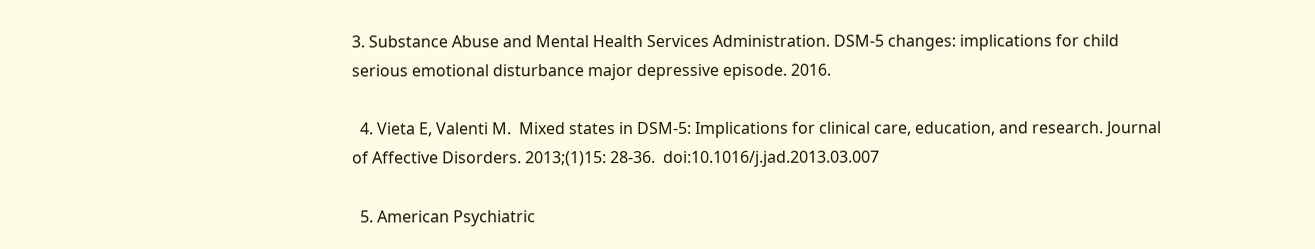3. Substance Abuse and Mental Health Services Administration. DSM-5 changes: implications for child serious emotional disturbance major depressive episode. 2016.

  4. Vieta E, Valenti M.  Mixed states in DSM-5: Implications for clinical care, education, and research. Journal of Affective Disorders. 2013;(1)15: 28-36.  doi:10.1016/j.jad.2013.03.007

  5. American Psychiatric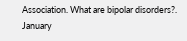Association. What are bipolar disorders?. January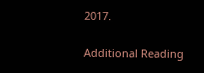2017.

Additional Reading